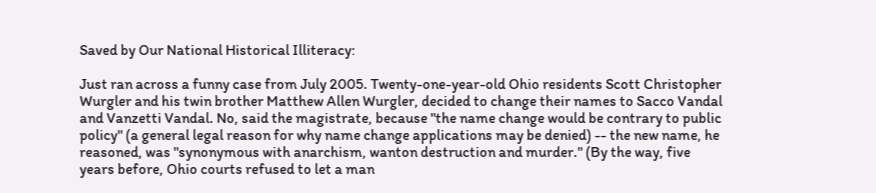Saved by Our National Historical Illiteracy:

Just ran across a funny case from July 2005. Twenty-one-year-old Ohio residents Scott Christopher Wurgler and his twin brother Matthew Allen Wurgler, decided to change their names to Sacco Vandal and Vanzetti Vandal. No, said the magistrate, because "the name change would be contrary to public policy" (a general legal reason for why name change applications may be denied) -- the new name, he reasoned, was "synonymous with anarchism, wanton destruction and murder." (By the way, five years before, Ohio courts refused to let a man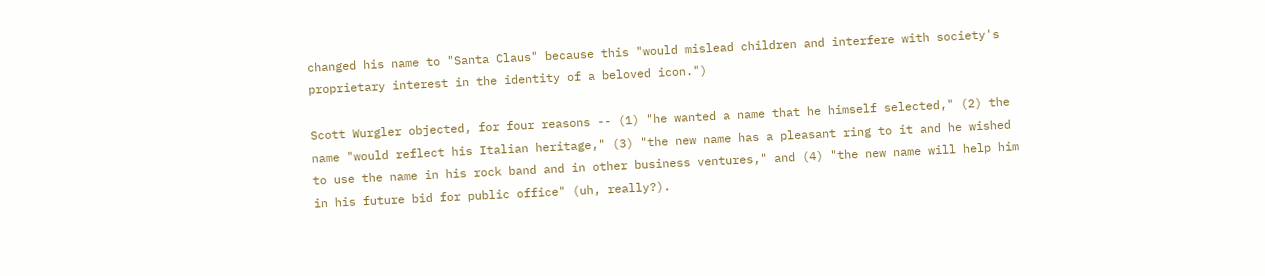changed his name to "Santa Claus" because this "would mislead children and interfere with society's proprietary interest in the identity of a beloved icon.")

Scott Wurgler objected, for four reasons -- (1) "he wanted a name that he himself selected," (2) the name "would reflect his Italian heritage," (3) "the new name has a pleasant ring to it and he wished to use the name in his rock band and in other business ventures," and (4) "the new name will help him in his future bid for public office" (uh, really?).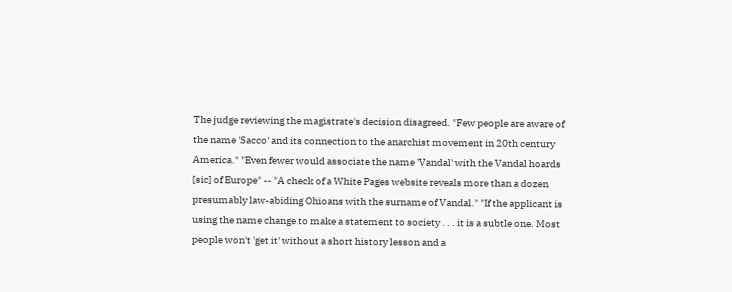The judge reviewing the magistrate's decision disagreed. "Few people are aware of the name 'Sacco' and its connection to the anarchist movement in 20th century America." "Even fewer would associate the name 'Vandal' with the Vandal hoards [sic] of Europe" -- "A check of a White Pages website reveals more than a dozen presumably law-abiding Ohioans with the surname of Vandal." "If the applicant is using the name change to make a statement to society . . . it is a subtle one. Most people won't 'get it' without a short history lesson and a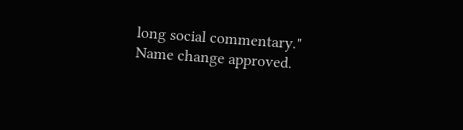long social commentary." Name change approved.